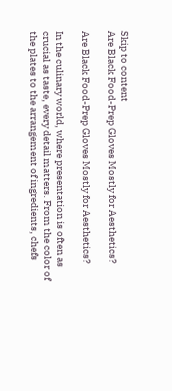Skip to content
Are Black Food-Prep Gloves Mostly for Aesthetics?

Are Black Food-Prep Gloves Mostly for Aesthetics?

In the culinary world, where presentation is often as crucial as taste, every detail matters. From the color of the plates to the arrangement of ingredients, chefs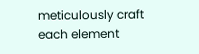meticulously craft each element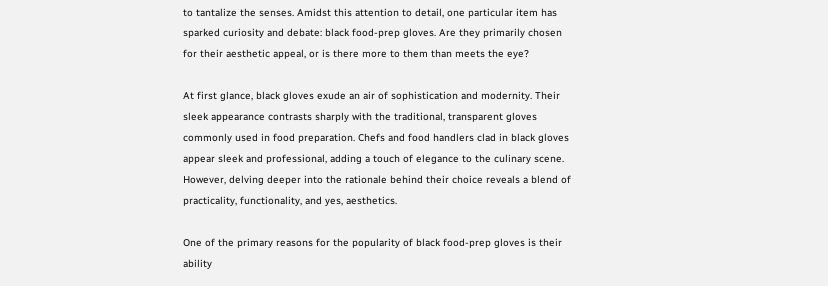to tantalize the senses. Amidst this attention to detail, one particular item has sparked curiosity and debate: black food-prep gloves. Are they primarily chosen for their aesthetic appeal, or is there more to them than meets the eye?

At first glance, black gloves exude an air of sophistication and modernity. Their sleek appearance contrasts sharply with the traditional, transparent gloves commonly used in food preparation. Chefs and food handlers clad in black gloves appear sleek and professional, adding a touch of elegance to the culinary scene. However, delving deeper into the rationale behind their choice reveals a blend of practicality, functionality, and yes, aesthetics.

One of the primary reasons for the popularity of black food-prep gloves is their ability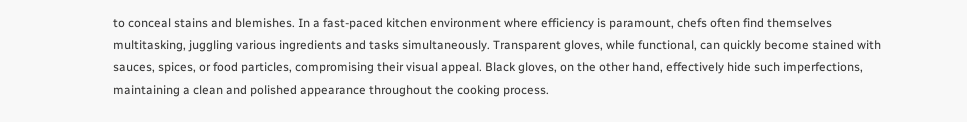to conceal stains and blemishes. In a fast-paced kitchen environment where efficiency is paramount, chefs often find themselves multitasking, juggling various ingredients and tasks simultaneously. Transparent gloves, while functional, can quickly become stained with sauces, spices, or food particles, compromising their visual appeal. Black gloves, on the other hand, effectively hide such imperfections, maintaining a clean and polished appearance throughout the cooking process.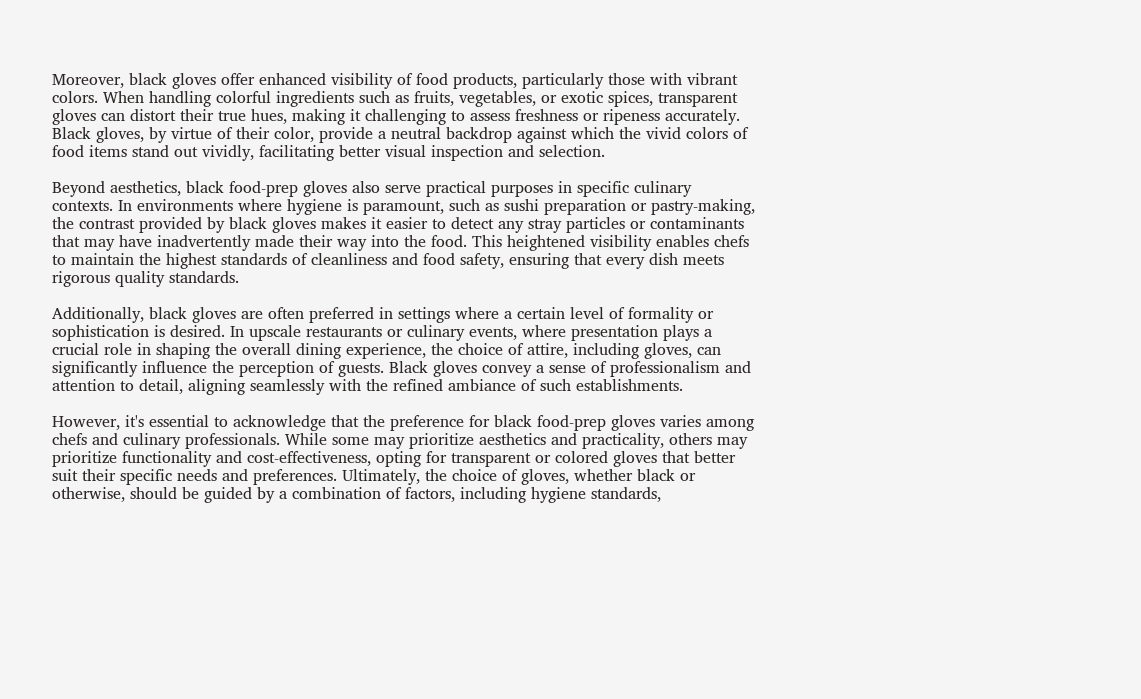Moreover, black gloves offer enhanced visibility of food products, particularly those with vibrant colors. When handling colorful ingredients such as fruits, vegetables, or exotic spices, transparent gloves can distort their true hues, making it challenging to assess freshness or ripeness accurately. Black gloves, by virtue of their color, provide a neutral backdrop against which the vivid colors of food items stand out vividly, facilitating better visual inspection and selection.

Beyond aesthetics, black food-prep gloves also serve practical purposes in specific culinary contexts. In environments where hygiene is paramount, such as sushi preparation or pastry-making, the contrast provided by black gloves makes it easier to detect any stray particles or contaminants that may have inadvertently made their way into the food. This heightened visibility enables chefs to maintain the highest standards of cleanliness and food safety, ensuring that every dish meets rigorous quality standards.

Additionally, black gloves are often preferred in settings where a certain level of formality or sophistication is desired. In upscale restaurants or culinary events, where presentation plays a crucial role in shaping the overall dining experience, the choice of attire, including gloves, can significantly influence the perception of guests. Black gloves convey a sense of professionalism and attention to detail, aligning seamlessly with the refined ambiance of such establishments.

However, it's essential to acknowledge that the preference for black food-prep gloves varies among chefs and culinary professionals. While some may prioritize aesthetics and practicality, others may prioritize functionality and cost-effectiveness, opting for transparent or colored gloves that better suit their specific needs and preferences. Ultimately, the choice of gloves, whether black or otherwise, should be guided by a combination of factors, including hygiene standards,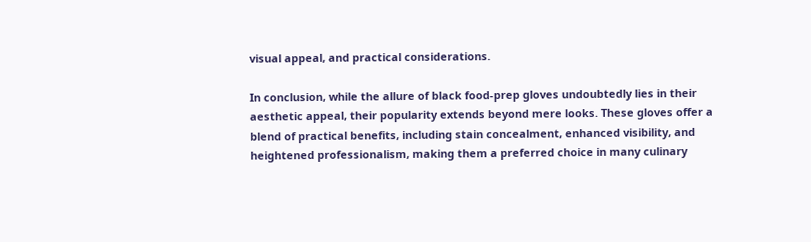visual appeal, and practical considerations.

In conclusion, while the allure of black food-prep gloves undoubtedly lies in their aesthetic appeal, their popularity extends beyond mere looks. These gloves offer a blend of practical benefits, including stain concealment, enhanced visibility, and heightened professionalism, making them a preferred choice in many culinary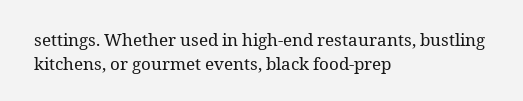settings. Whether used in high-end restaurants, bustling kitchens, or gourmet events, black food-prep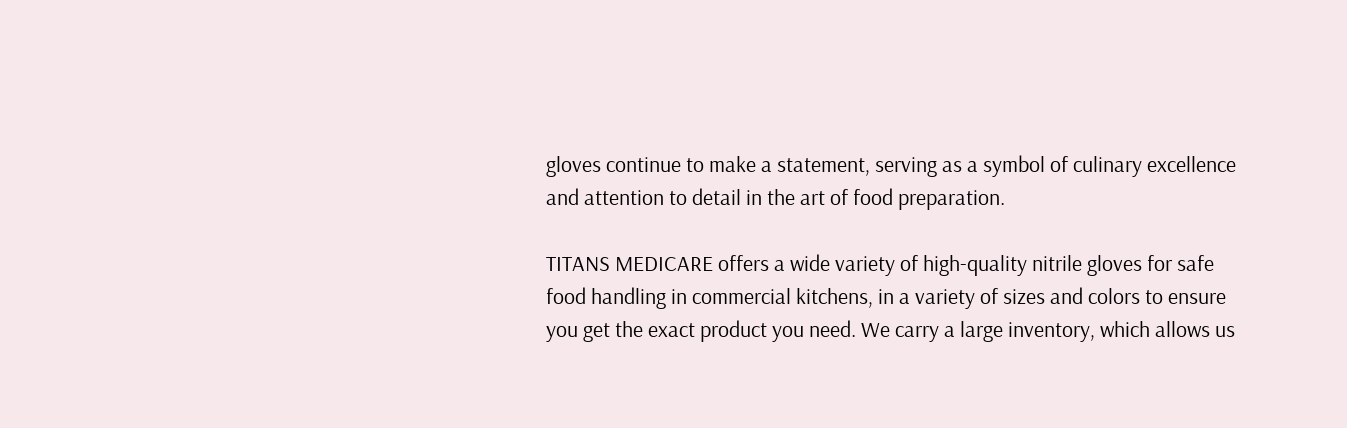gloves continue to make a statement, serving as a symbol of culinary excellence and attention to detail in the art of food preparation.

TITANS MEDICARE offers a wide variety of high-quality nitrile gloves for safe food handling in commercial kitchens, in a variety of sizes and colors to ensure you get the exact product you need. We carry a large inventory, which allows us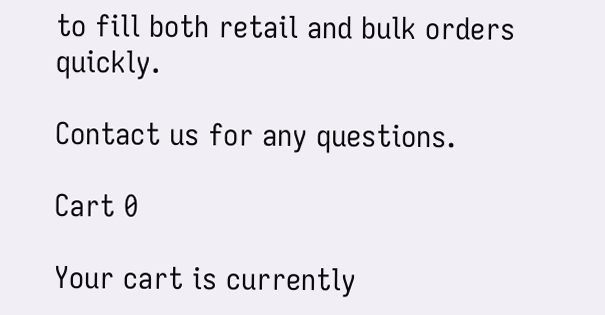to fill both retail and bulk orders quickly.

Contact us for any questions.

Cart 0

Your cart is currently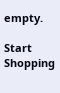empty.

Start Shopping